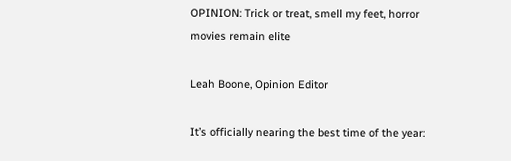OPINION: Trick or treat, smell my feet, horror movies remain elite

Leah Boone, Opinion Editor

It’s officially nearing the best time of the year: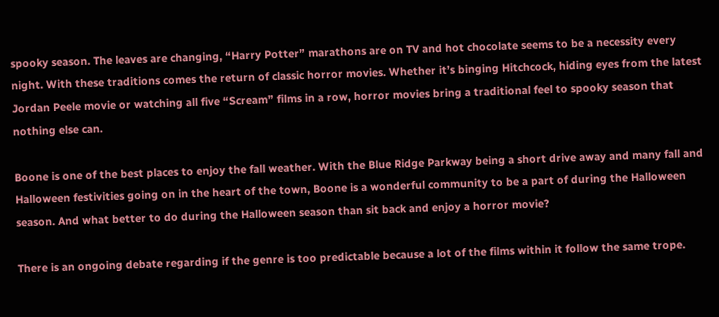spooky season. The leaves are changing, “Harry Potter” marathons are on TV and hot chocolate seems to be a necessity every night. With these traditions comes the return of classic horror movies. Whether it’s binging Hitchcock, hiding eyes from the latest Jordan Peele movie or watching all five “Scream” films in a row, horror movies bring a traditional feel to spooky season that nothing else can.

Boone is one of the best places to enjoy the fall weather. With the Blue Ridge Parkway being a short drive away and many fall and Halloween festivities going on in the heart of the town, Boone is a wonderful community to be a part of during the Halloween season. And what better to do during the Halloween season than sit back and enjoy a horror movie?

There is an ongoing debate regarding if the genre is too predictable because a lot of the films within it follow the same trope.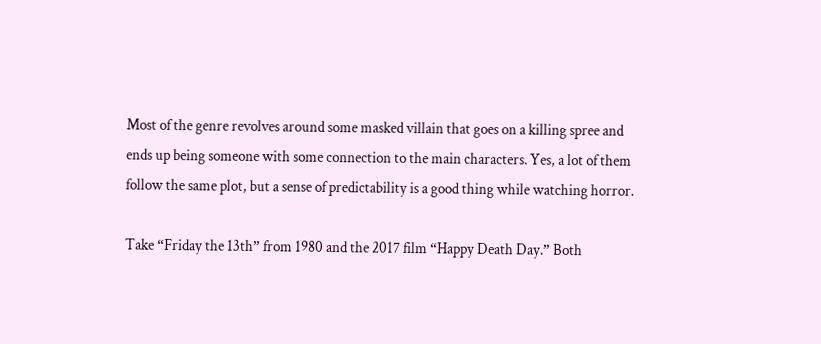Most of the genre revolves around some masked villain that goes on a killing spree and ends up being someone with some connection to the main characters. Yes, a lot of them follow the same plot, but a sense of predictability is a good thing while watching horror.

Take “Friday the 13th” from 1980 and the 2017 film “Happy Death Day.” Both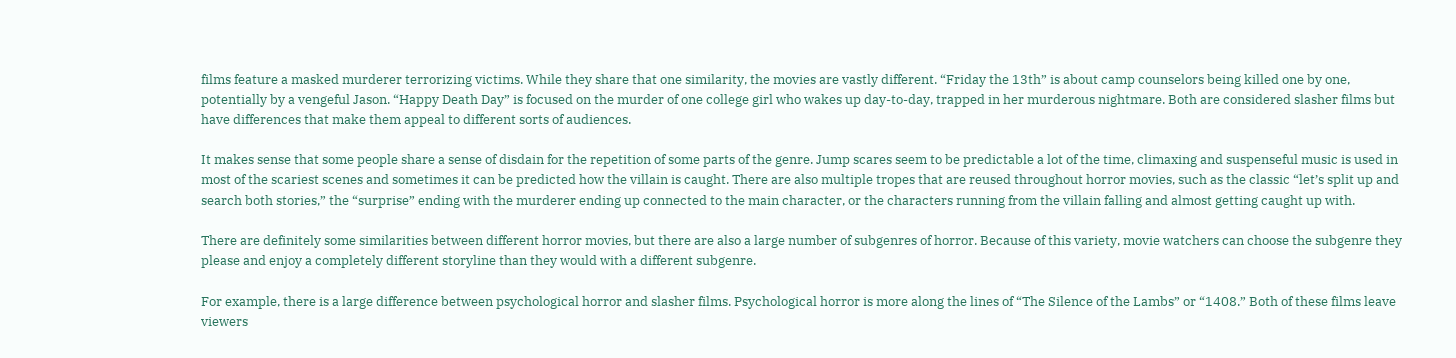films feature a masked murderer terrorizing victims. While they share that one similarity, the movies are vastly different. “Friday the 13th” is about camp counselors being killed one by one, potentially by a vengeful Jason. “Happy Death Day” is focused on the murder of one college girl who wakes up day-to-day, trapped in her murderous nightmare. Both are considered slasher films but have differences that make them appeal to different sorts of audiences.

It makes sense that some people share a sense of disdain for the repetition of some parts of the genre. Jump scares seem to be predictable a lot of the time, climaxing and suspenseful music is used in most of the scariest scenes and sometimes it can be predicted how the villain is caught. There are also multiple tropes that are reused throughout horror movies, such as the classic “let’s split up and search both stories,” the “surprise” ending with the murderer ending up connected to the main character, or the characters running from the villain falling and almost getting caught up with.

There are definitely some similarities between different horror movies, but there are also a large number of subgenres of horror. Because of this variety, movie watchers can choose the subgenre they please and enjoy a completely different storyline than they would with a different subgenre.

For example, there is a large difference between psychological horror and slasher films. Psychological horror is more along the lines of “The Silence of the Lambs” or “1408.” Both of these films leave viewers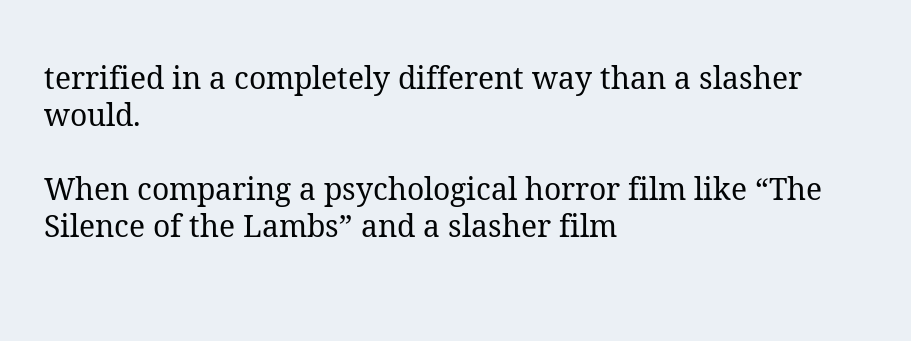terrified in a completely different way than a slasher would.

When comparing a psychological horror film like “The Silence of the Lambs” and a slasher film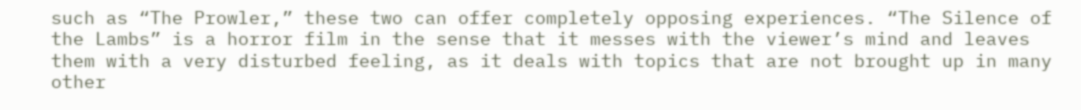such as “The Prowler,” these two can offer completely opposing experiences. “The Silence of the Lambs” is a horror film in the sense that it messes with the viewer’s mind and leaves them with a very disturbed feeling, as it deals with topics that are not brought up in many other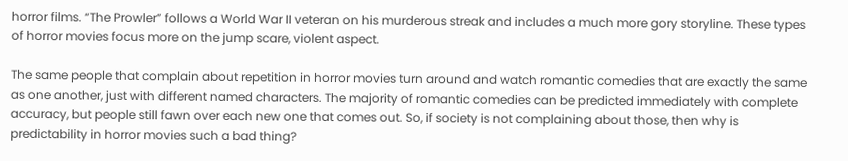horror films. “The Prowler” follows a World War II veteran on his murderous streak and includes a much more gory storyline. These types of horror movies focus more on the jump scare, violent aspect.

The same people that complain about repetition in horror movies turn around and watch romantic comedies that are exactly the same as one another, just with different named characters. The majority of romantic comedies can be predicted immediately with complete accuracy, but people still fawn over each new one that comes out. So, if society is not complaining about those, then why is predictability in horror movies such a bad thing?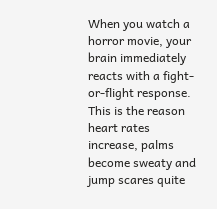When you watch a horror movie, your brain immediately reacts with a fight-or-flight response. This is the reason heart rates increase, palms become sweaty and jump scares quite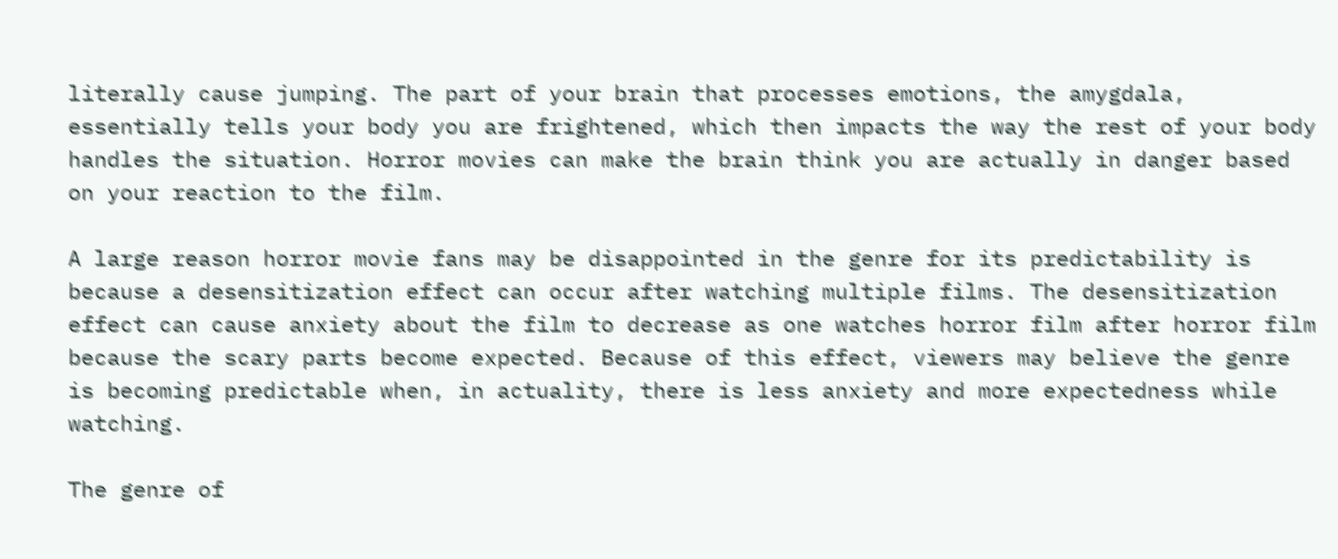literally cause jumping. The part of your brain that processes emotions, the amygdala, essentially tells your body you are frightened, which then impacts the way the rest of your body handles the situation. Horror movies can make the brain think you are actually in danger based on your reaction to the film.

A large reason horror movie fans may be disappointed in the genre for its predictability is because a desensitization effect can occur after watching multiple films. The desensitization effect can cause anxiety about the film to decrease as one watches horror film after horror film because the scary parts become expected. Because of this effect, viewers may believe the genre is becoming predictable when, in actuality, there is less anxiety and more expectedness while watching.

The genre of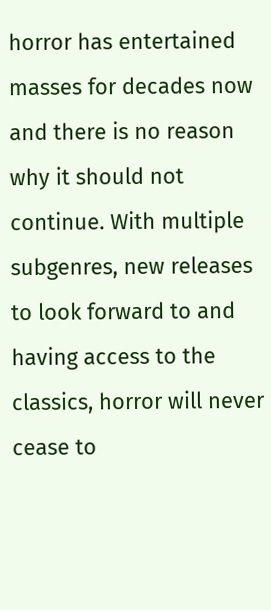horror has entertained masses for decades now and there is no reason why it should not continue. With multiple subgenres, new releases to look forward to and having access to the classics, horror will never cease to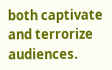both captivate and terrorize audiences.